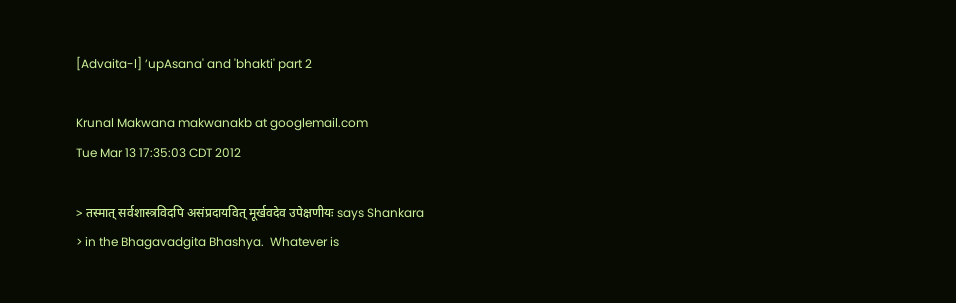[Advaita-l] ’upAsana' and 'bhakti' part 2

Krunal Makwana makwanakb at googlemail.com
Tue Mar 13 17:35:03 CDT 2012

> तस्मात् सर्वशास्त्रविदपि असंप्रदायवित् मूर्खवदेव उपेक्षणीयः says Shankara
> in the Bhagavadgita Bhashya.  Whatever is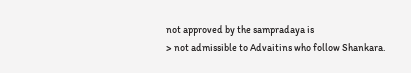not approved by the sampradaya is
> not admissible to Advaitins who follow Shankara.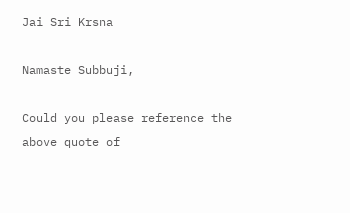Jai Sri Krsna

Namaste Subbuji,

Could you please reference the above quote of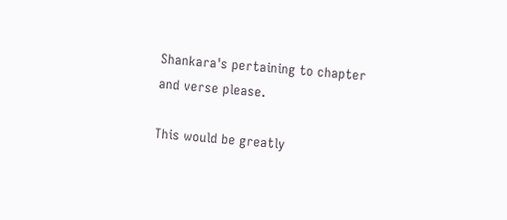Shankara's pertaining to chapter and verse please.

This would be greatly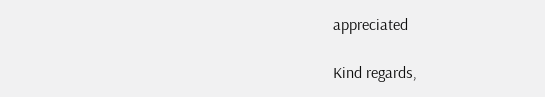appreciated

Kind regards,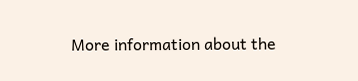More information about the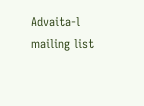Advaita-l mailing list